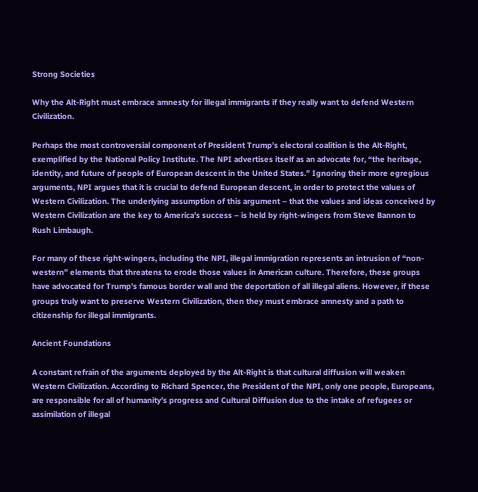Strong Societies

Why the Alt-Right must embrace amnesty for illegal immigrants if they really want to defend Western Civilization.

Perhaps the most controversial component of President Trump’s electoral coalition is the Alt-Right, exemplified by the National Policy Institute. The NPI advertises itself as an advocate for, “the heritage, identity, and future of people of European descent in the United States.” Ignoring their more egregious arguments, NPI argues that it is crucial to defend European descent, in order to protect the values of Western Civilization. The underlying assumption of this argument – that the values and ideas conceived by Western Civilization are the key to America’s success – is held by right-wingers from Steve Bannon to Rush Limbaugh.

For many of these right-wingers, including the NPI, illegal immigration represents an intrusion of “non-western” elements that threatens to erode those values in American culture. Therefore, these groups have advocated for Trump’s famous border wall and the deportation of all illegal aliens. However, if these groups truly want to preserve Western Civilization, then they must embrace amnesty and a path to citizenship for illegal immigrants.

Ancient Foundations

A constant refrain of the arguments deployed by the Alt-Right is that cultural diffusion will weaken Western Civilization. According to Richard Spencer, the President of the NPI, only one people, Europeans, are responsible for all of humanity’s progress and Cultural Diffusion due to the intake of refugees or assimilation of illegal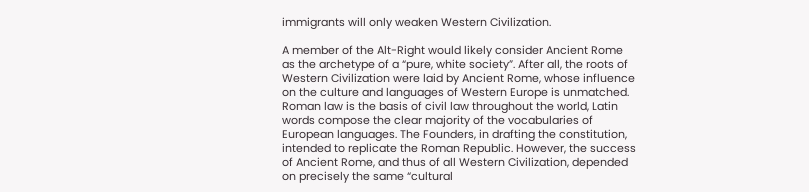immigrants will only weaken Western Civilization.

A member of the Alt-Right would likely consider Ancient Rome as the archetype of a “pure, white society”. After all, the roots of Western Civilization were laid by Ancient Rome, whose influence on the culture and languages of Western Europe is unmatched. Roman law is the basis of civil law throughout the world, Latin words compose the clear majority of the vocabularies of European languages. The Founders, in drafting the constitution, intended to replicate the Roman Republic. However, the success of Ancient Rome, and thus of all Western Civilization, depended on precisely the same “cultural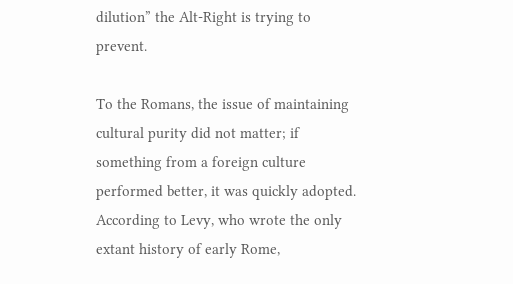dilution” the Alt-Right is trying to prevent.

To the Romans, the issue of maintaining cultural purity did not matter; if something from a foreign culture performed better, it was quickly adopted. According to Levy, who wrote the only extant history of early Rome,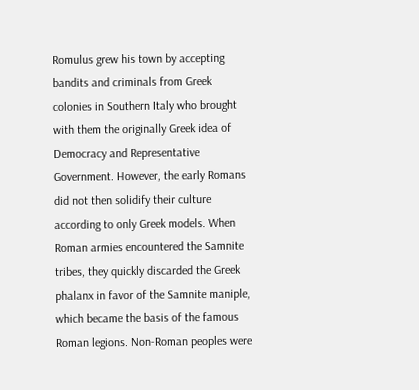Romulus grew his town by accepting bandits and criminals from Greek colonies in Southern Italy who brought with them the originally Greek idea of Democracy and Representative Government. However, the early Romans did not then solidify their culture according to only Greek models. When Roman armies encountered the Samnite tribes, they quickly discarded the Greek phalanx in favor of the Samnite maniple, which became the basis of the famous Roman legions. Non-Roman peoples were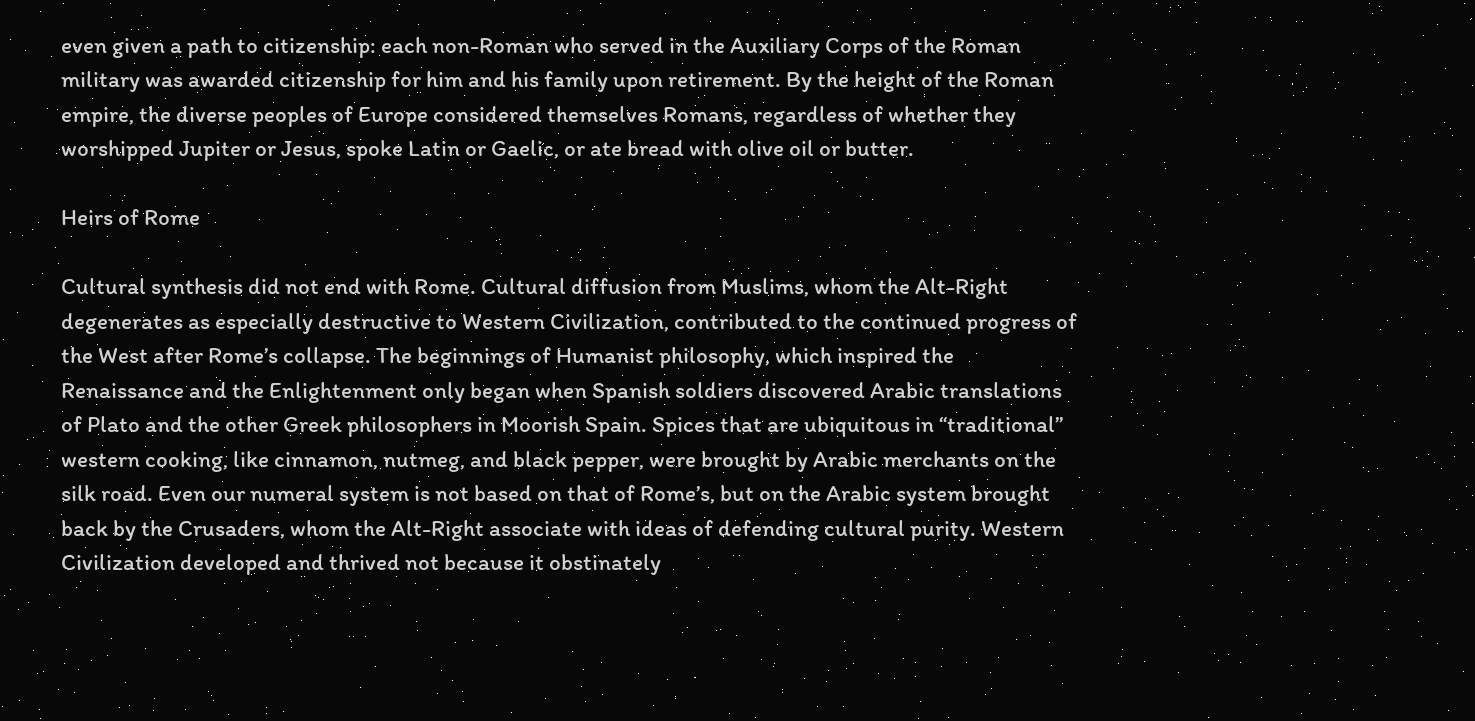even given a path to citizenship: each non-Roman who served in the Auxiliary Corps of the Roman military was awarded citizenship for him and his family upon retirement. By the height of the Roman empire, the diverse peoples of Europe considered themselves Romans, regardless of whether they worshipped Jupiter or Jesus, spoke Latin or Gaelic, or ate bread with olive oil or butter.

Heirs of Rome

Cultural synthesis did not end with Rome. Cultural diffusion from Muslims, whom the Alt-Right degenerates as especially destructive to Western Civilization, contributed to the continued progress of the West after Rome’s collapse. The beginnings of Humanist philosophy, which inspired the Renaissance and the Enlightenment only began when Spanish soldiers discovered Arabic translations of Plato and the other Greek philosophers in Moorish Spain. Spices that are ubiquitous in “traditional” western cooking, like cinnamon, nutmeg, and black pepper, were brought by Arabic merchants on the silk road. Even our numeral system is not based on that of Rome’s, but on the Arabic system brought back by the Crusaders, whom the Alt-Right associate with ideas of defending cultural purity. Western Civilization developed and thrived not because it obstinately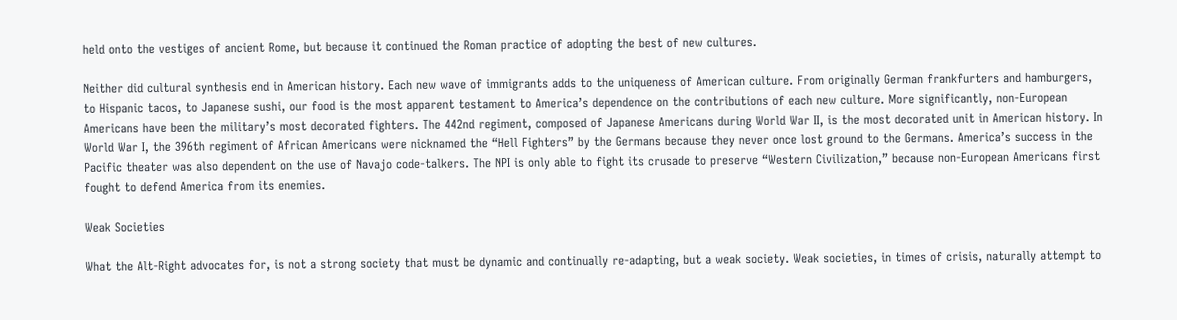held onto the vestiges of ancient Rome, but because it continued the Roman practice of adopting the best of new cultures.

Neither did cultural synthesis end in American history. Each new wave of immigrants adds to the uniqueness of American culture. From originally German frankfurters and hamburgers, to Hispanic tacos, to Japanese sushi, our food is the most apparent testament to America’s dependence on the contributions of each new culture. More significantly, non-European Americans have been the military’s most decorated fighters. The 442nd regiment, composed of Japanese Americans during World War II, is the most decorated unit in American history. In World War I, the 396th regiment of African Americans were nicknamed the “Hell Fighters” by the Germans because they never once lost ground to the Germans. America’s success in the Pacific theater was also dependent on the use of Navajo code-talkers. The NPI is only able to fight its crusade to preserve “Western Civilization,” because non-European Americans first fought to defend America from its enemies.

Weak Societies

What the Alt-Right advocates for, is not a strong society that must be dynamic and continually re-adapting, but a weak society. Weak societies, in times of crisis, naturally attempt to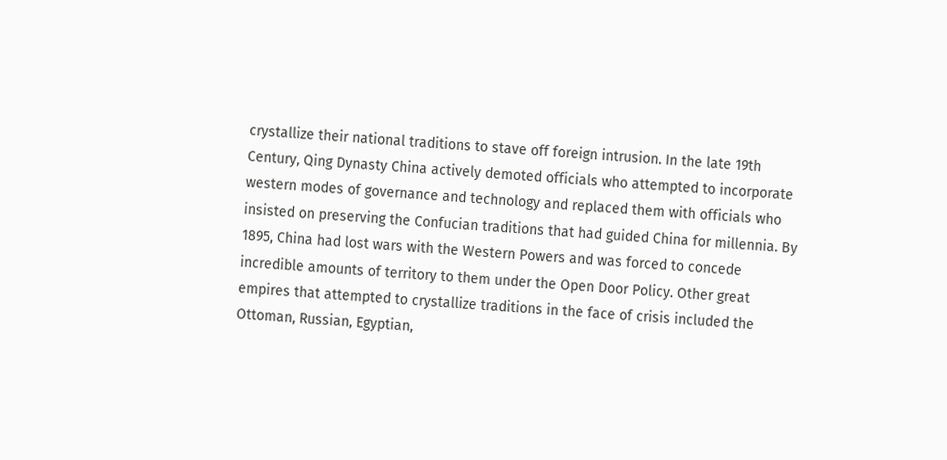crystallize their national traditions to stave off foreign intrusion. In the late 19th Century, Qing Dynasty China actively demoted officials who attempted to incorporate western modes of governance and technology and replaced them with officials who insisted on preserving the Confucian traditions that had guided China for millennia. By 1895, China had lost wars with the Western Powers and was forced to concede incredible amounts of territory to them under the Open Door Policy. Other great empires that attempted to crystallize traditions in the face of crisis included the Ottoman, Russian, Egyptian,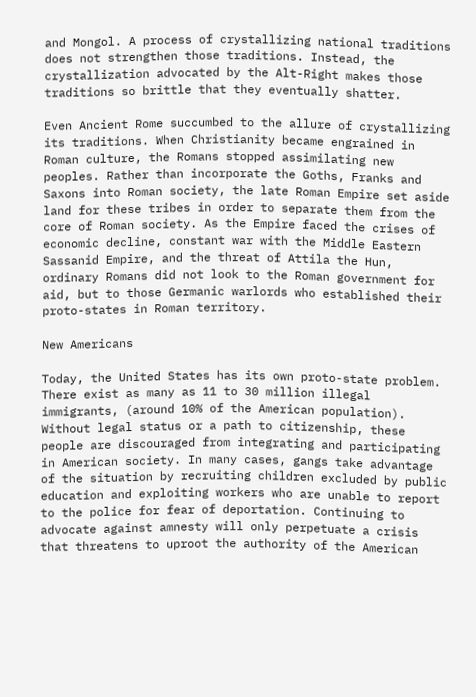and Mongol. A process of crystallizing national traditions does not strengthen those traditions. Instead, the crystallization advocated by the Alt-Right makes those traditions so brittle that they eventually shatter.

Even Ancient Rome succumbed to the allure of crystallizing its traditions. When Christianity became engrained in Roman culture, the Romans stopped assimilating new peoples. Rather than incorporate the Goths, Franks and Saxons into Roman society, the late Roman Empire set aside land for these tribes in order to separate them from the core of Roman society. As the Empire faced the crises of economic decline, constant war with the Middle Eastern Sassanid Empire, and the threat of Attila the Hun, ordinary Romans did not look to the Roman government for aid, but to those Germanic warlords who established their proto-states in Roman territory.

New Americans

Today, the United States has its own proto-state problem. There exist as many as 11 to 30 million illegal immigrants, (around 10% of the American population). Without legal status or a path to citizenship, these people are discouraged from integrating and participating in American society. In many cases, gangs take advantage of the situation by recruiting children excluded by public education and exploiting workers who are unable to report to the police for fear of deportation. Continuing to advocate against amnesty will only perpetuate a crisis that threatens to uproot the authority of the American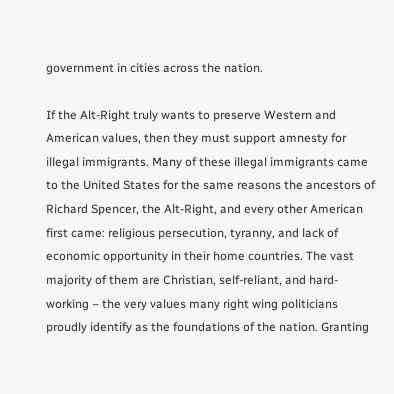government in cities across the nation.

If the Alt-Right truly wants to preserve Western and American values, then they must support amnesty for illegal immigrants. Many of these illegal immigrants came to the United States for the same reasons the ancestors of Richard Spencer, the Alt-Right, and every other American first came: religious persecution, tyranny, and lack of economic opportunity in their home countries. The vast majority of them are Christian, self-reliant, and hard-working – the very values many right wing politicians proudly identify as the foundations of the nation. Granting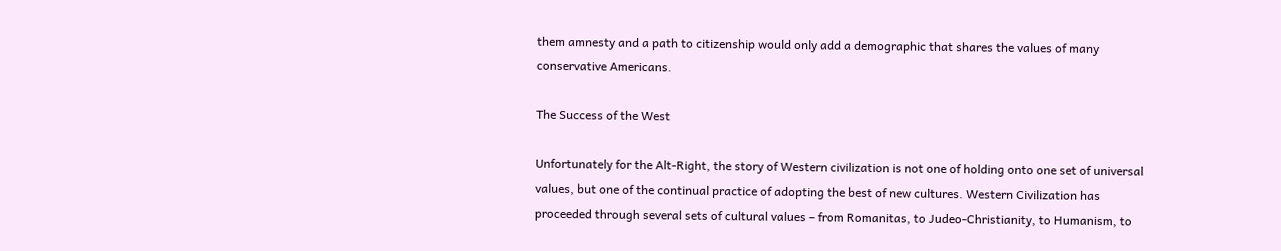them amnesty and a path to citizenship would only add a demographic that shares the values of many conservative Americans.

The Success of the West

Unfortunately for the Alt-Right, the story of Western civilization is not one of holding onto one set of universal values, but one of the continual practice of adopting the best of new cultures. Western Civilization has proceeded through several sets of cultural values – from Romanitas, to Judeo-Christianity, to Humanism, to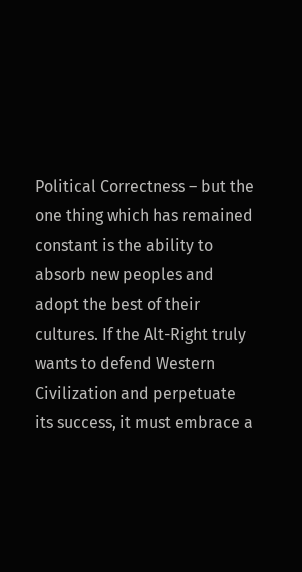Political Correctness – but the one thing which has remained constant is the ability to absorb new peoples and adopt the best of their cultures. If the Alt-Right truly wants to defend Western Civilization and perpetuate its success, it must embrace a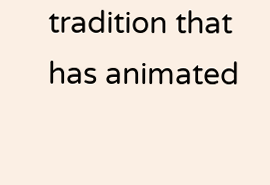tradition that has animated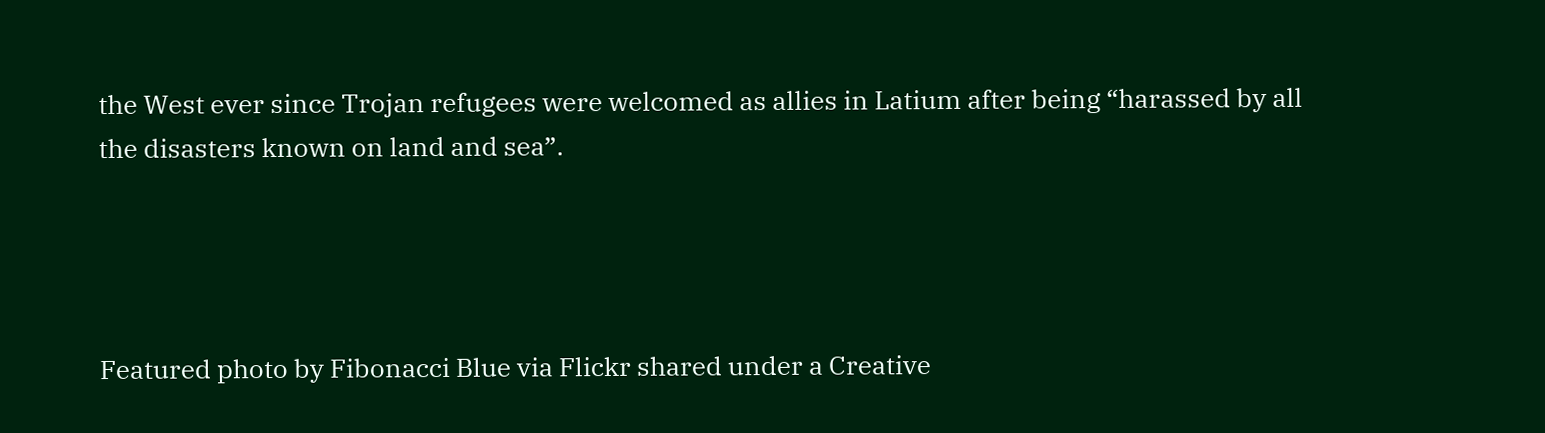the West ever since Trojan refugees were welcomed as allies in Latium after being “harassed by all the disasters known on land and sea”.




Featured photo by Fibonacci Blue via Flickr shared under a Creative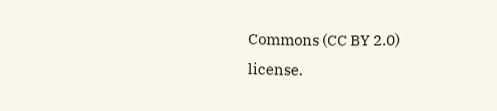Commons (CC BY 2.0) license.